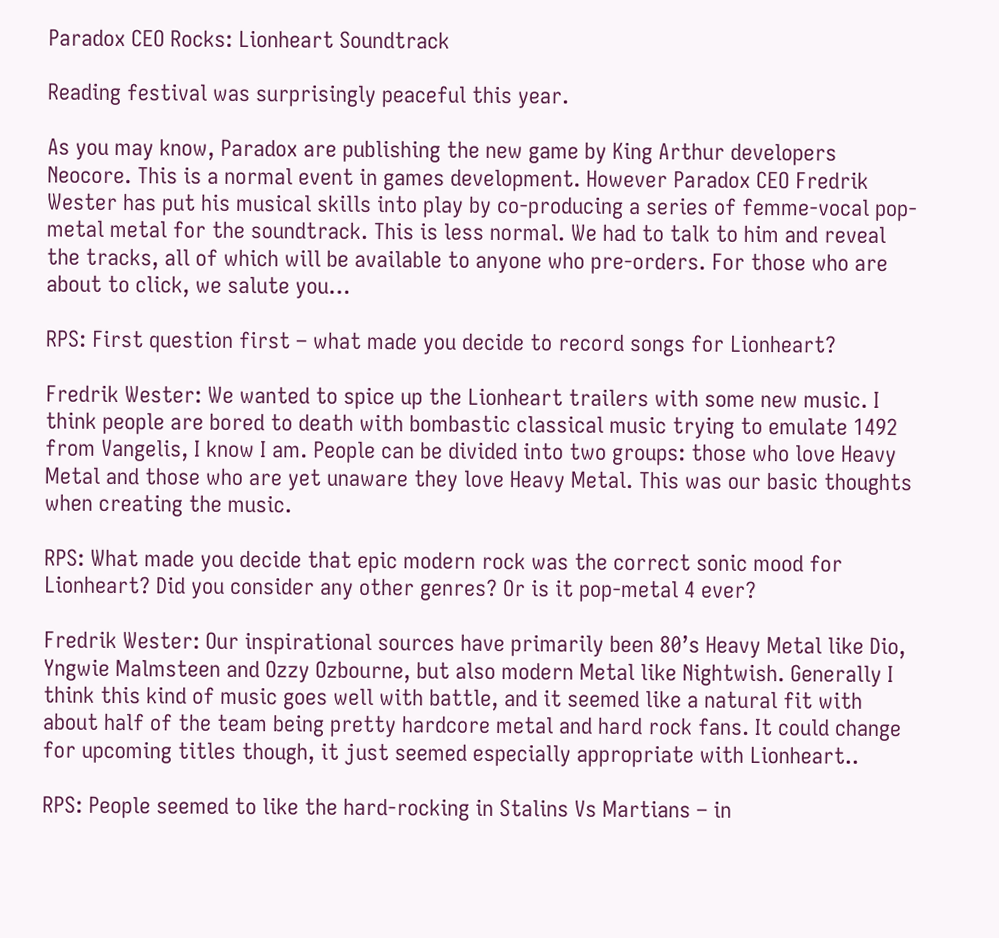Paradox CEO Rocks: Lionheart Soundtrack

Reading festival was surprisingly peaceful this year.

As you may know, Paradox are publishing the new game by King Arthur developers Neocore. This is a normal event in games development. However Paradox CEO Fredrik Wester has put his musical skills into play by co-producing a series of femme-vocal pop-metal metal for the soundtrack. This is less normal. We had to talk to him and reveal the tracks, all of which will be available to anyone who pre-orders. For those who are about to click, we salute you…

RPS: First question first – what made you decide to record songs for Lionheart?

Fredrik Wester: We wanted to spice up the Lionheart trailers with some new music. I think people are bored to death with bombastic classical music trying to emulate 1492 from Vangelis, I know I am. People can be divided into two groups: those who love Heavy Metal and those who are yet unaware they love Heavy Metal. This was our basic thoughts when creating the music.

RPS: What made you decide that epic modern rock was the correct sonic mood for Lionheart? Did you consider any other genres? Or is it pop-metal 4 ever?

Fredrik Wester: Our inspirational sources have primarily been 80’s Heavy Metal like Dio, Yngwie Malmsteen and Ozzy Ozbourne, but also modern Metal like Nightwish. Generally I think this kind of music goes well with battle, and it seemed like a natural fit with about half of the team being pretty hardcore metal and hard rock fans. It could change for upcoming titles though, it just seemed especially appropriate with Lionheart..

RPS: People seemed to like the hard-rocking in Stalins Vs Martians – in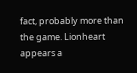fact, probably more than the game. Lionheart appears a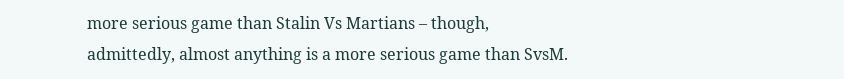more serious game than Stalin Vs Martians – though, admittedly, almost anything is a more serious game than SvsM.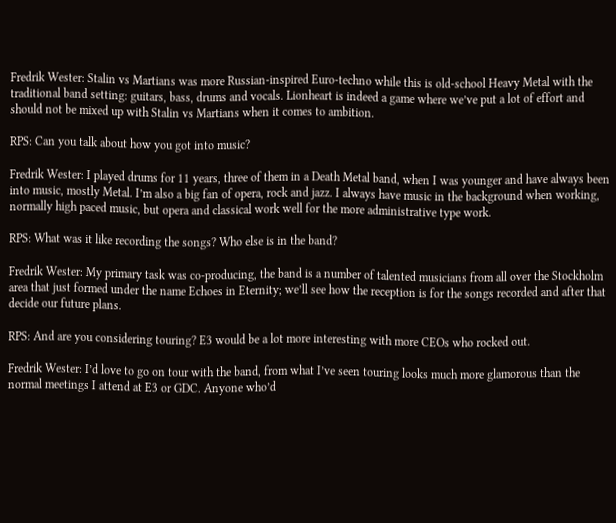Fredrik Wester: Stalin vs Martians was more Russian-inspired Euro-techno while this is old-school Heavy Metal with the traditional band setting: guitars, bass, drums and vocals. Lionheart is indeed a game where we’ve put a lot of effort and should not be mixed up with Stalin vs Martians when it comes to ambition.

RPS: Can you talk about how you got into music?

Fredrik Wester: I played drums for 11 years, three of them in a Death Metal band, when I was younger and have always been into music, mostly Metal. I’m also a big fan of opera, rock and jazz. I always have music in the background when working, normally high paced music, but opera and classical work well for the more administrative type work.

RPS: What was it like recording the songs? Who else is in the band?

Fredrik Wester: My primary task was co-producing, the band is a number of talented musicians from all over the Stockholm area that just formed under the name Echoes in Eternity; we’ll see how the reception is for the songs recorded and after that decide our future plans.

RPS: And are you considering touring? E3 would be a lot more interesting with more CEOs who rocked out.

Fredrik Wester: I’d love to go on tour with the band, from what I’ve seen touring looks much more glamorous than the normal meetings I attend at E3 or GDC. Anyone who’d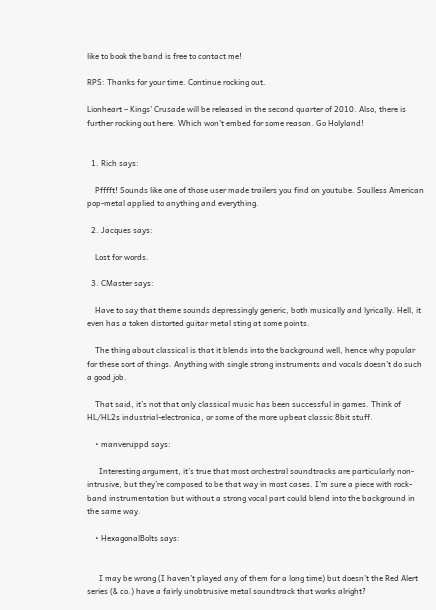like to book the band is free to contact me!

RPS: Thanks for your time. Continue rocking out.

Lionheart – Kings’ Crusade will be released in the second quarter of 2010. Also, there is further rocking out here. Which won’t embed for some reason. Go Holyland!


  1. Rich says:

    Pfffft! Sounds like one of those user made trailers you find on youtube. Soulless American pop-metal applied to anything and everything.

  2. Jacques says:

    Lost for words.

  3. CMaster says:

    Have to say that theme sounds depressingly generic, both musically and lyrically. Hell, it even has a token distorted guitar metal sting at some points.

    The thing about classical is that it blends into the background well, hence why popular for these sort of things. Anything with single strong instruments and vocals doesn’t do such a good job.

    That said, it’s not that only classical music has been successful in games. Think of HL/HL2s industrial-electronica, or some of the more upbeat classic 8bit stuff.

    • manveruppd says:

      Interesting argument, it’s true that most orchestral soundtracks are particularly non-intrusive, but they’re composed to be that way in most cases. I’m sure a piece with rock-band instrumentation but without a strong vocal part could blend into the background in the same way.

    • HexagonalBolts says:


      I may be wrong (I haven’t played any of them for a long time) but doesn’t the Red Alert series (& co.) have a fairly unobtrusive metal soundtrack that works alright?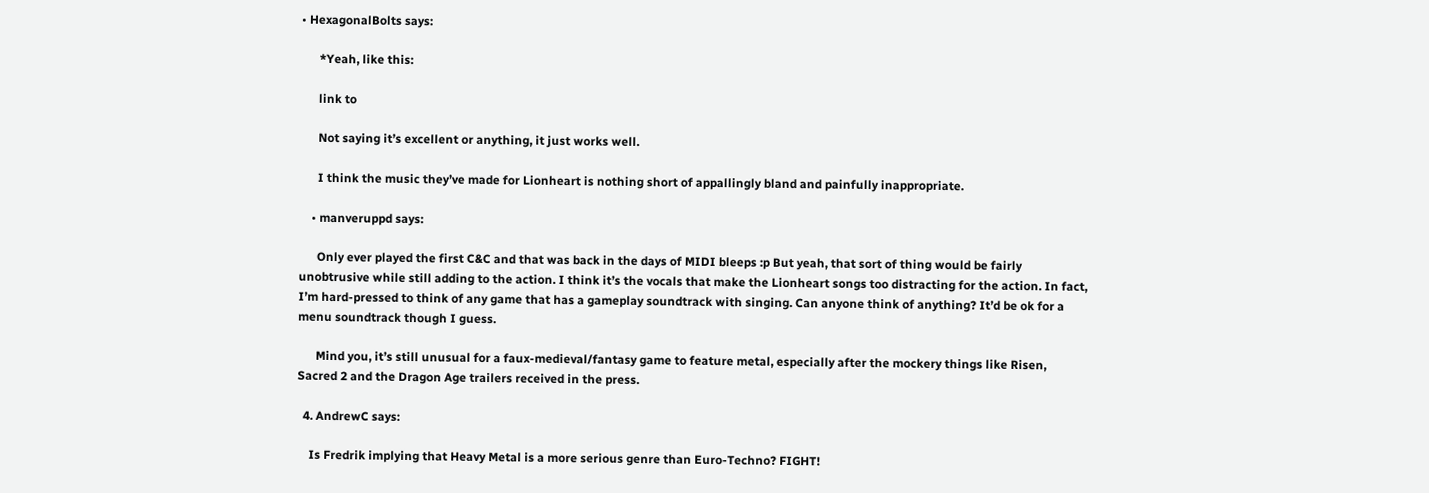• HexagonalBolts says:

      *Yeah, like this:

      link to

      Not saying it’s excellent or anything, it just works well.

      I think the music they’ve made for Lionheart is nothing short of appallingly bland and painfully inappropriate.

    • manveruppd says:

      Only ever played the first C&C and that was back in the days of MIDI bleeps :p But yeah, that sort of thing would be fairly unobtrusive while still adding to the action. I think it’s the vocals that make the Lionheart songs too distracting for the action. In fact, I’m hard-pressed to think of any game that has a gameplay soundtrack with singing. Can anyone think of anything? It’d be ok for a menu soundtrack though I guess.

      Mind you, it’s still unusual for a faux-medieval/fantasy game to feature metal, especially after the mockery things like Risen, Sacred 2 and the Dragon Age trailers received in the press.

  4. AndrewC says:

    Is Fredrik implying that Heavy Metal is a more serious genre than Euro-Techno? FIGHT!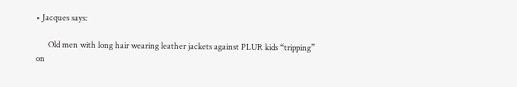• Jacques says:

      Old men with long hair wearing leather jackets against PLUR kids “tripping” on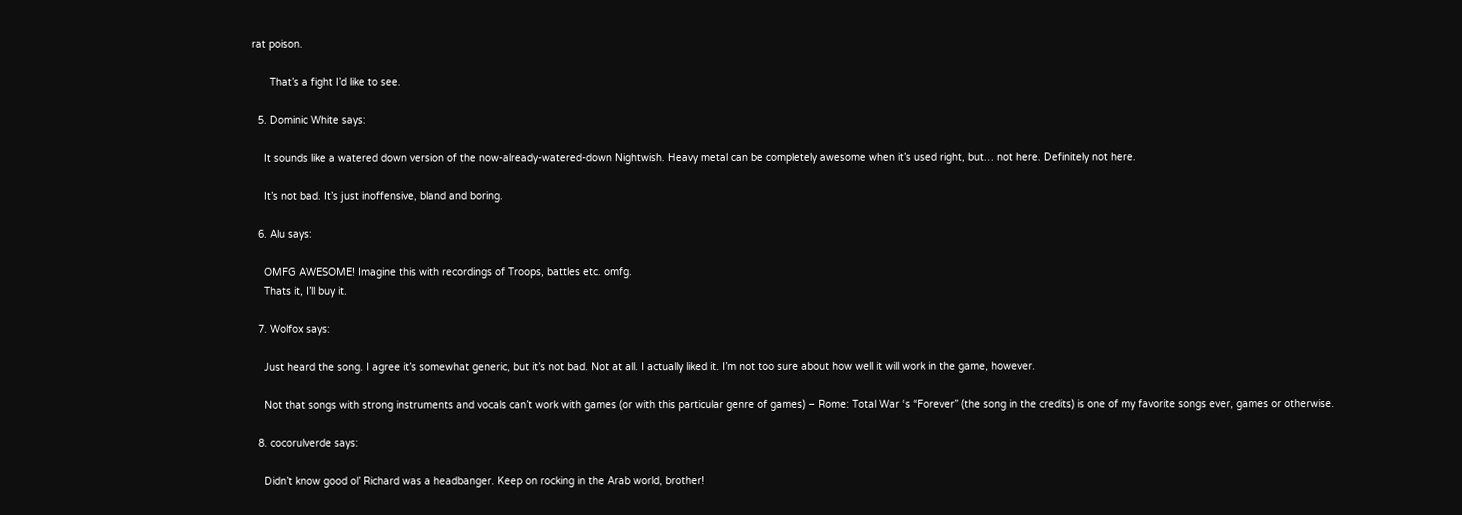rat poison.

      That’s a fight I’d like to see.

  5. Dominic White says:

    It sounds like a watered down version of the now-already-watered-down Nightwish. Heavy metal can be completely awesome when it’s used right, but… not here. Definitely not here.

    It’s not bad. It’s just inoffensive, bland and boring.

  6. Alu says:

    OMFG AWESOME! Imagine this with recordings of Troops, battles etc. omfg.
    Thats it, I’ll buy it.

  7. Wolfox says:

    Just heard the song. I agree it’s somewhat generic, but it’s not bad. Not at all. I actually liked it. I’m not too sure about how well it will work in the game, however.

    Not that songs with strong instruments and vocals can’t work with games (or with this particular genre of games) – Rome: Total War ‘s “Forever” (the song in the credits) is one of my favorite songs ever, games or otherwise.

  8. cocorulverde says:

    Didn’t know good ol’ Richard was a headbanger. Keep on rocking in the Arab world, brother!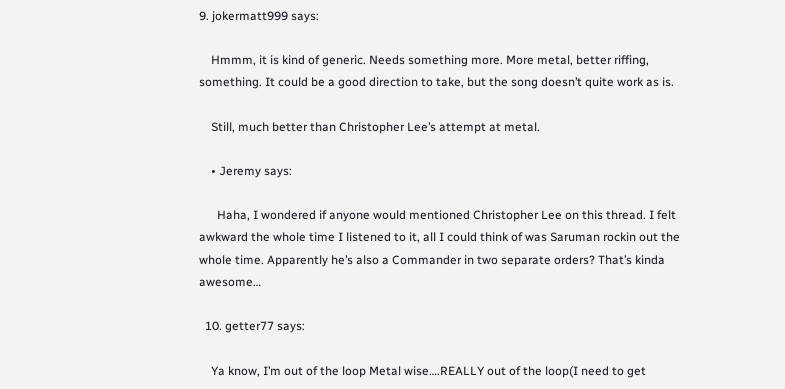9. jokermatt999 says:

    Hmmm, it is kind of generic. Needs something more. More metal, better riffing, something. It could be a good direction to take, but the song doesn’t quite work as is.

    Still, much better than Christopher Lee’s attempt at metal.

    • Jeremy says:

      Haha, I wondered if anyone would mentioned Christopher Lee on this thread. I felt awkward the whole time I listened to it, all I could think of was Saruman rockin out the whole time. Apparently he’s also a Commander in two separate orders? That’s kinda awesome…

  10. getter77 says:

    Ya know, I’m out of the loop Metal wise….REALLY out of the loop(I need to get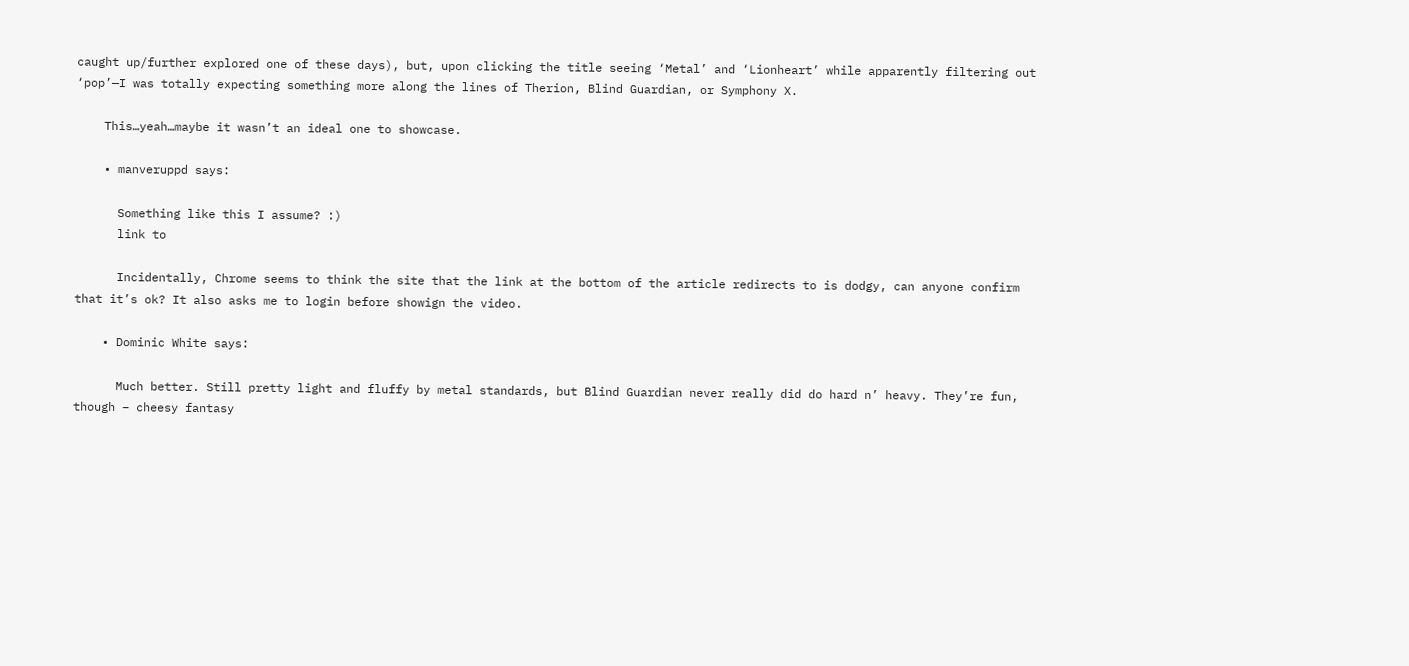caught up/further explored one of these days), but, upon clicking the title seeing ‘Metal’ and ‘Lionheart’ while apparently filtering out ‘pop’—I was totally expecting something more along the lines of Therion, Blind Guardian, or Symphony X.

    This…yeah…maybe it wasn’t an ideal one to showcase.

    • manveruppd says:

      Something like this I assume? :)
      link to

      Incidentally, Chrome seems to think the site that the link at the bottom of the article redirects to is dodgy, can anyone confirm that it’s ok? It also asks me to login before showign the video.

    • Dominic White says:

      Much better. Still pretty light and fluffy by metal standards, but Blind Guardian never really did do hard n’ heavy. They’re fun, though – cheesy fantasy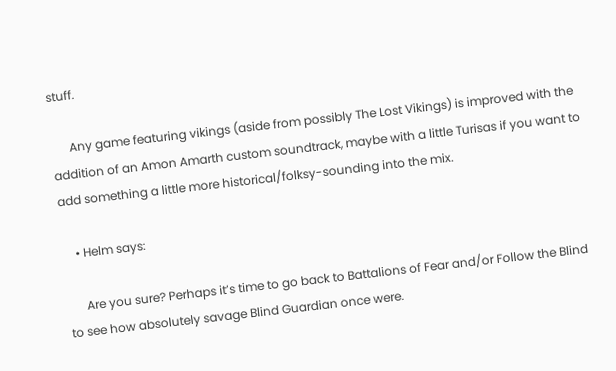stuff.

      Any game featuring vikings (aside from possibly The Lost Vikings) is improved with the addition of an Amon Amarth custom soundtrack, maybe with a little Turisas if you want to add something a little more historical/folksy-sounding into the mix.

    • Helm says:

      Are you sure? Perhaps it’s time to go back to Battalions of Fear and/or Follow the Blind to see how absolutely savage Blind Guardian once were.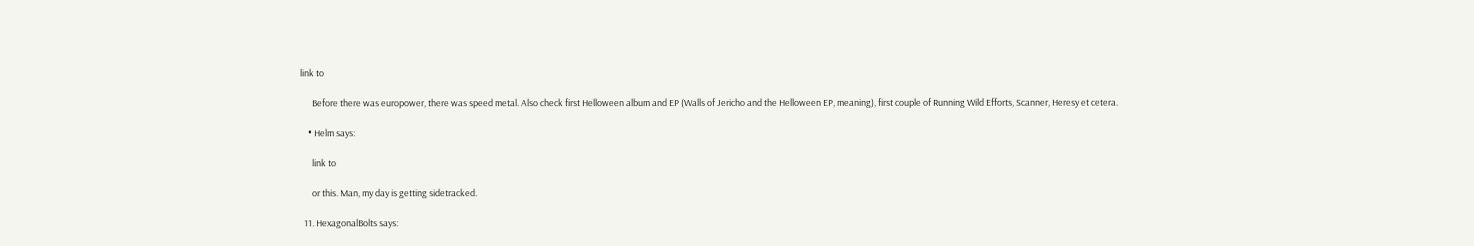link to

      Before there was europower, there was speed metal. Also check first Helloween album and EP (Walls of Jericho and the Helloween EP, meaning), first couple of Running Wild Efforts, Scanner, Heresy et cetera.

    • Helm says:

      link to

      or this. Man, my day is getting sidetracked.

  11. HexagonalBolts says: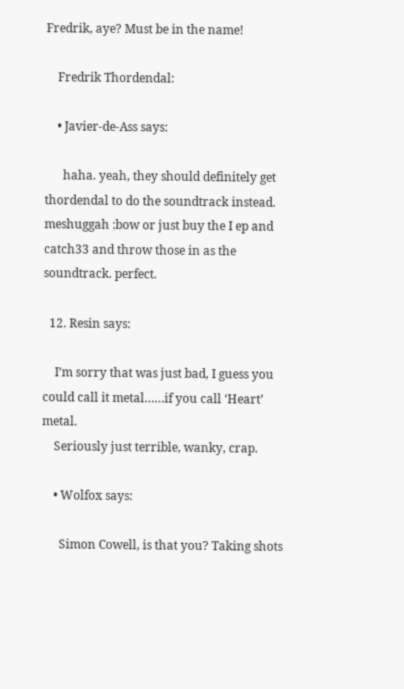Fredrik, aye? Must be in the name!

    Fredrik Thordendal:

    • Javier-de-Ass says:

      haha. yeah, they should definitely get thordendal to do the soundtrack instead. meshuggah :bow or just buy the I ep and catch33 and throw those in as the soundtrack. perfect.

  12. Resin says:

    I’m sorry that was just bad, I guess you could call it metal……if you call ‘Heart’ metal.
    Seriously just terrible, wanky, crap.

    • Wolfox says:

      Simon Cowell, is that you? Taking shots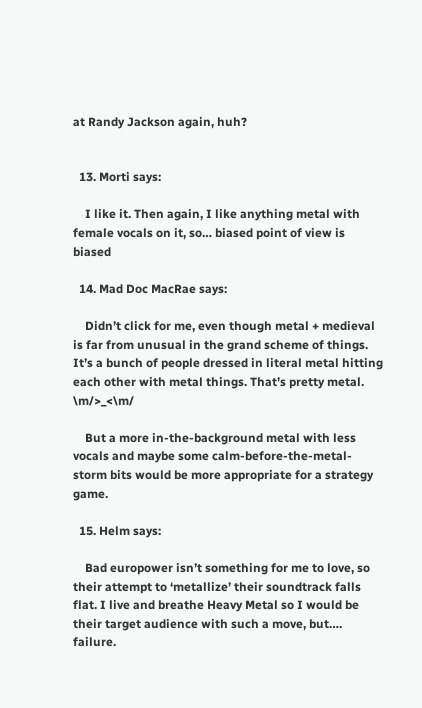at Randy Jackson again, huh?


  13. Morti says:

    I like it. Then again, I like anything metal with female vocals on it, so… biased point of view is biased

  14. Mad Doc MacRae says:

    Didn’t click for me, even though metal + medieval is far from unusual in the grand scheme of things. It’s a bunch of people dressed in literal metal hitting each other with metal things. That’s pretty metal. \m/>_<\m/

    But a more in-the-background metal with less vocals and maybe some calm-before-the-metal-storm bits would be more appropriate for a strategy game.

  15. Helm says:

    Bad europower isn’t something for me to love, so their attempt to ‘metallize’ their soundtrack falls flat. I live and breathe Heavy Metal so I would be their target audience with such a move, but…. failure.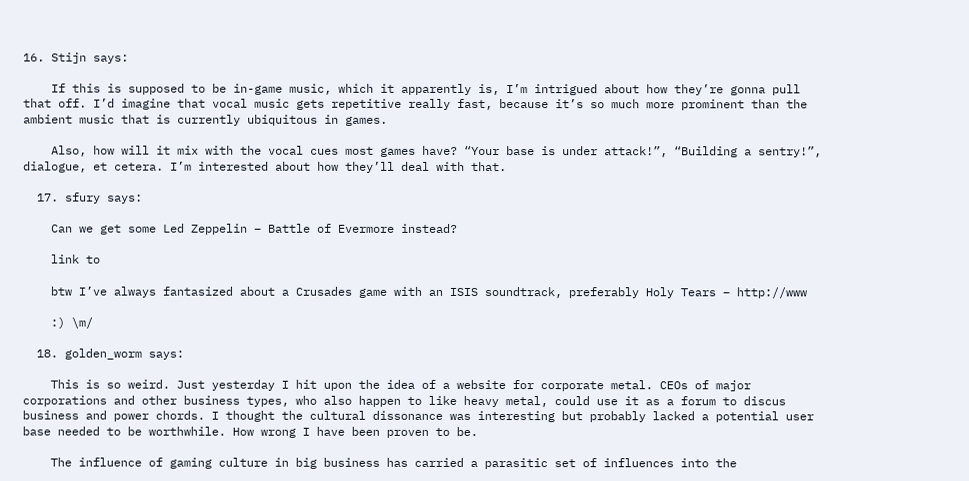16. Stijn says:

    If this is supposed to be in-game music, which it apparently is, I’m intrigued about how they’re gonna pull that off. I’d imagine that vocal music gets repetitive really fast, because it’s so much more prominent than the ambient music that is currently ubiquitous in games.

    Also, how will it mix with the vocal cues most games have? “Your base is under attack!”, “Building a sentry!”, dialogue, et cetera. I’m interested about how they’ll deal with that.

  17. sfury says:

    Can we get some Led Zeppelin – Battle of Evermore instead?

    link to

    btw I’ve always fantasized about a Crusades game with an ISIS soundtrack, preferably Holy Tears – http://www

    :) \m/

  18. golden_worm says:

    This is so weird. Just yesterday I hit upon the idea of a website for corporate metal. CEOs of major corporations and other business types, who also happen to like heavy metal, could use it as a forum to discus business and power chords. I thought the cultural dissonance was interesting but probably lacked a potential user base needed to be worthwhile. How wrong I have been proven to be.

    The influence of gaming culture in big business has carried a parasitic set of influences into the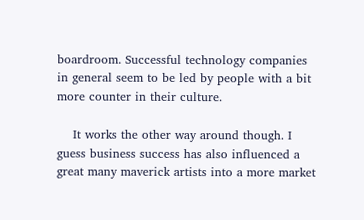boardroom. Successful technology companies in general seem to be led by people with a bit more counter in their culture.

    It works the other way around though. I guess business success has also influenced a great many maverick artists into a more market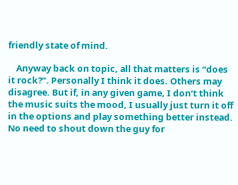friendly state of mind.

    Anyway back on topic, all that matters is “does it rock?”. Personally I think it does. Others may disagree. But if, in any given game, I don’t think the music suits the mood, I usually just turn it off in the options and play something better instead. No need to shout down the guy for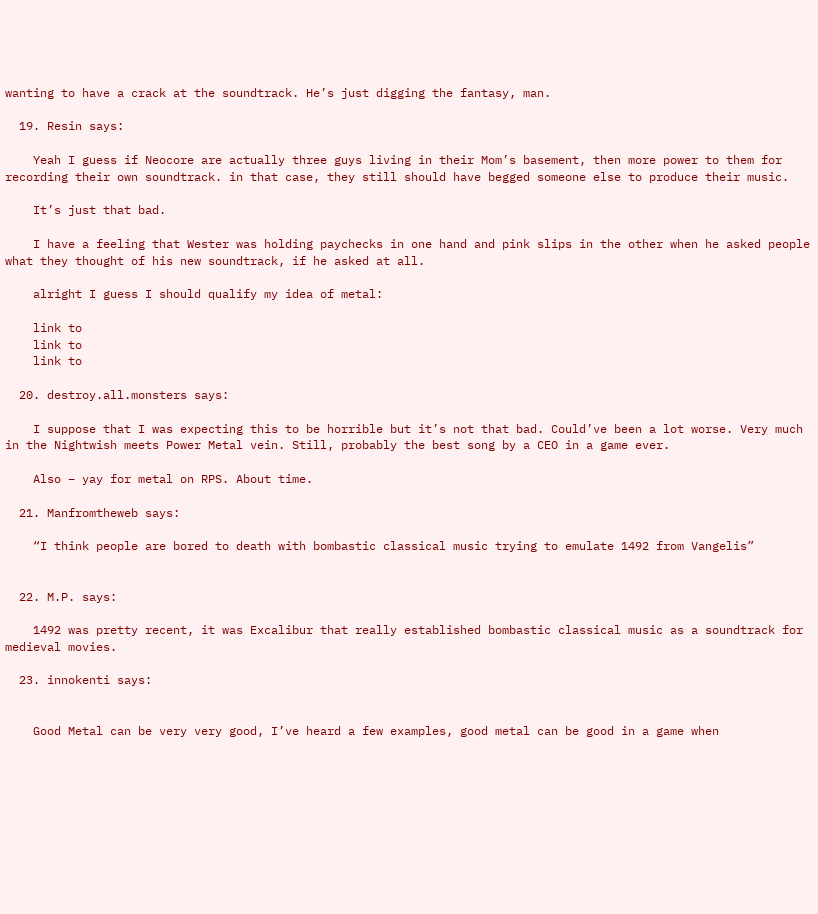wanting to have a crack at the soundtrack. He’s just digging the fantasy, man.

  19. Resin says:

    Yeah I guess if Neocore are actually three guys living in their Mom’s basement, then more power to them for recording their own soundtrack. in that case, they still should have begged someone else to produce their music.

    It’s just that bad.

    I have a feeling that Wester was holding paychecks in one hand and pink slips in the other when he asked people what they thought of his new soundtrack, if he asked at all.

    alright I guess I should qualify my idea of metal:

    link to
    link to
    link to

  20. destroy.all.monsters says:

    I suppose that I was expecting this to be horrible but it’s not that bad. Could’ve been a lot worse. Very much in the Nightwish meets Power Metal vein. Still, probably the best song by a CEO in a game ever.

    Also – yay for metal on RPS. About time.

  21. Manfromtheweb says:

    “I think people are bored to death with bombastic classical music trying to emulate 1492 from Vangelis”


  22. M.P. says:

    1492 was pretty recent, it was Excalibur that really established bombastic classical music as a soundtrack for medieval movies.

  23. innokenti says:


    Good Metal can be very very good, I’ve heard a few examples, good metal can be good in a game when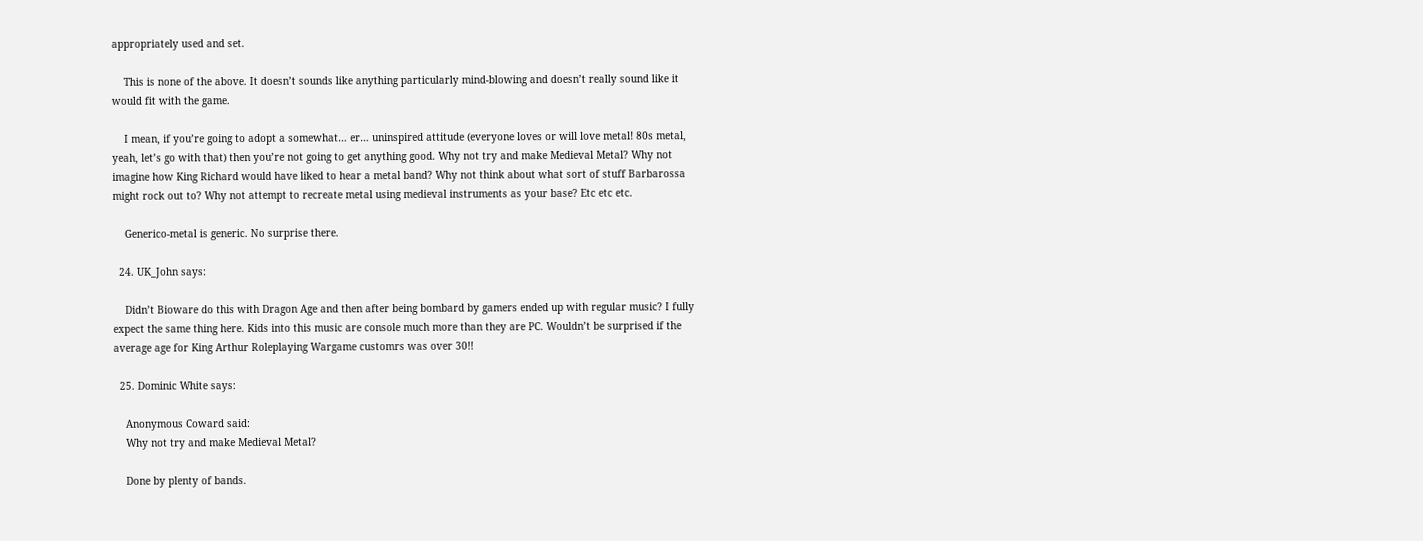appropriately used and set.

    This is none of the above. It doesn’t sounds like anything particularly mind-blowing and doesn’t really sound like it would fit with the game.

    I mean, if you’re going to adopt a somewhat… er… uninspired attitude (everyone loves or will love metal! 80s metal, yeah, let’s go with that) then you’re not going to get anything good. Why not try and make Medieval Metal? Why not imagine how King Richard would have liked to hear a metal band? Why not think about what sort of stuff Barbarossa might rock out to? Why not attempt to recreate metal using medieval instruments as your base? Etc etc etc.

    Generico-metal is generic. No surprise there.

  24. UK_John says:

    Didn’t Bioware do this with Dragon Age and then after being bombard by gamers ended up with regular music? I fully expect the same thing here. Kids into this music are console much more than they are PC. Wouldn’t be surprised if the average age for King Arthur Roleplaying Wargame customrs was over 30!!

  25. Dominic White says:

    Anonymous Coward said:
    Why not try and make Medieval Metal?

    Done by plenty of bands.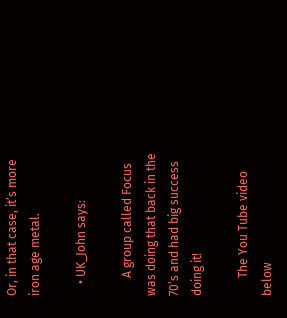Or, in that case, it’s more iron age metal.

    • UK_John says:

      A group called Focus was doing that back in the 70’s and had big success doing it!

      The You Tube video below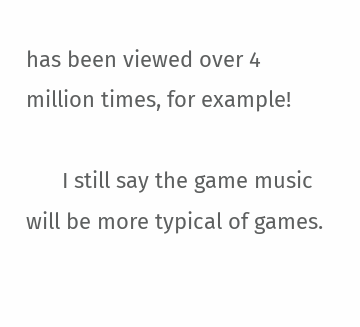has been viewed over 4 million times, for example!

      I still say the game music will be more typical of games.